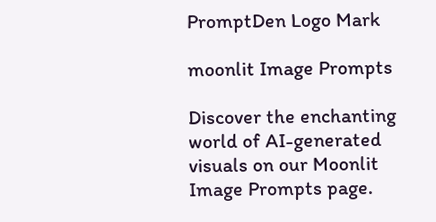PromptDen Logo Mark

moonlit Image Prompts

Discover the enchanting world of AI-generated visuals on our Moonlit Image Prompts page.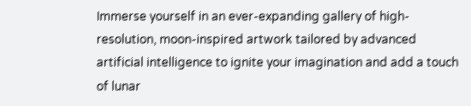Immerse yourself in an ever-expanding gallery of high-resolution, moon-inspired artwork tailored by advanced artificial intelligence to ignite your imagination and add a touch of lunar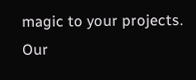magic to your projects. Our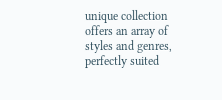unique collection offers an array of styles and genres, perfectly suited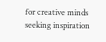for creative minds seeking inspiration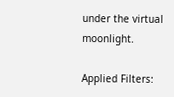under the virtual moonlight.

Applied Filters: